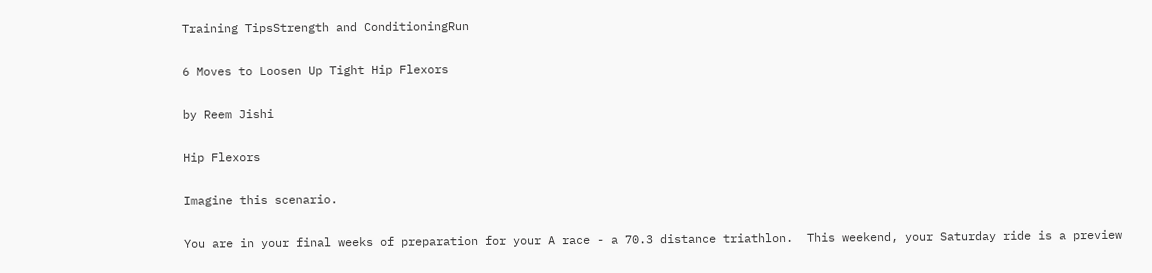Training TipsStrength and ConditioningRun

6 Moves to Loosen Up Tight Hip Flexors

by Reem Jishi

Hip Flexors

Imagine this scenario.

You are in your final weeks of preparation for your A race - a 70.3 distance triathlon.  This weekend, your Saturday ride is a preview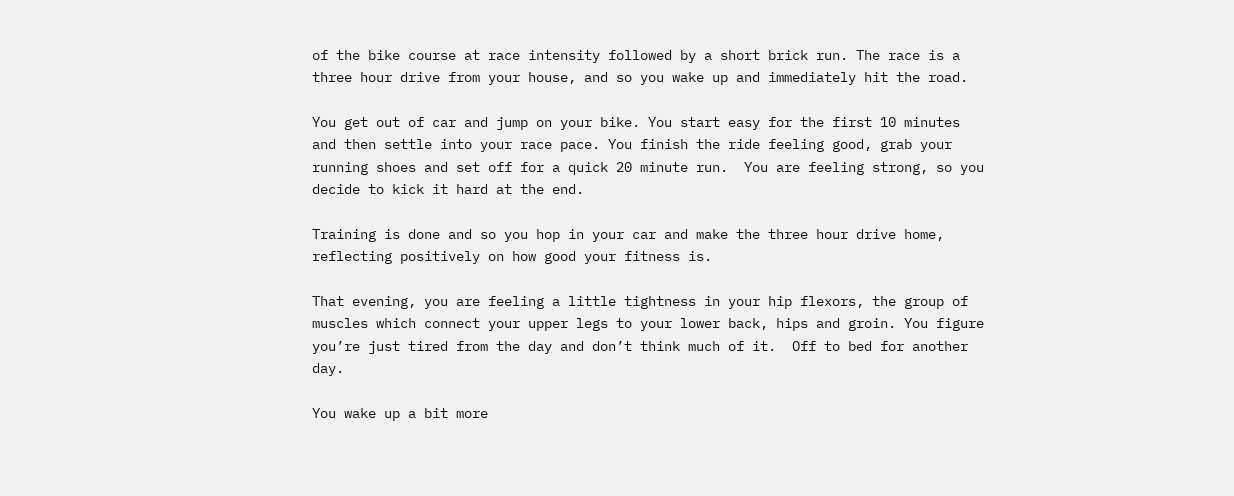of the bike course at race intensity followed by a short brick run. The race is a three hour drive from your house, and so you wake up and immediately hit the road.

You get out of car and jump on your bike. You start easy for the first 10 minutes and then settle into your race pace. You finish the ride feeling good, grab your running shoes and set off for a quick 20 minute run.  You are feeling strong, so you decide to kick it hard at the end.

Training is done and so you hop in your car and make the three hour drive home, reflecting positively on how good your fitness is.

That evening, you are feeling a little tightness in your hip flexors, the group of muscles which connect your upper legs to your lower back, hips and groin. You figure you’re just tired from the day and don’t think much of it.  Off to bed for another day.

You wake up a bit more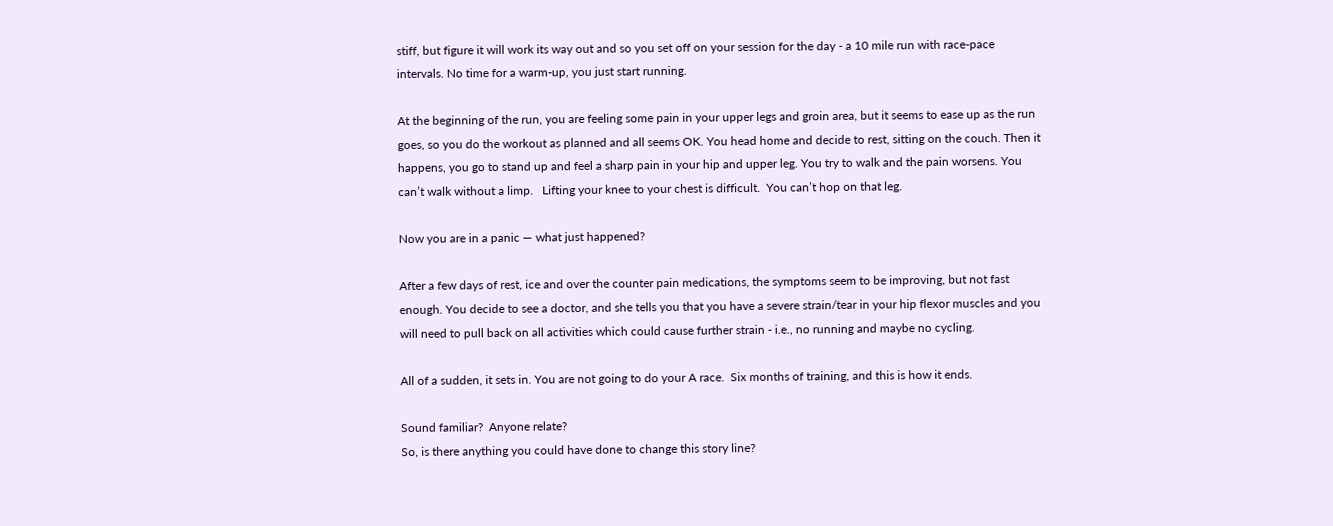stiff, but figure it will work its way out and so you set off on your session for the day - a 10 mile run with race-pace intervals. No time for a warm-up, you just start running.

At the beginning of the run, you are feeling some pain in your upper legs and groin area, but it seems to ease up as the run goes, so you do the workout as planned and all seems OK. You head home and decide to rest, sitting on the couch. Then it happens, you go to stand up and feel a sharp pain in your hip and upper leg. You try to walk and the pain worsens. You can’t walk without a limp.   Lifting your knee to your chest is difficult.  You can’t hop on that leg.

Now you are in a panic — what just happened?

After a few days of rest, ice and over the counter pain medications, the symptoms seem to be improving, but not fast enough. You decide to see a doctor, and she tells you that you have a severe strain/tear in your hip flexor muscles and you will need to pull back on all activities which could cause further strain - i.e., no running and maybe no cycling.

All of a sudden, it sets in. You are not going to do your A race.  Six months of training, and this is how it ends.

Sound familiar?  Anyone relate?
So, is there anything you could have done to change this story line?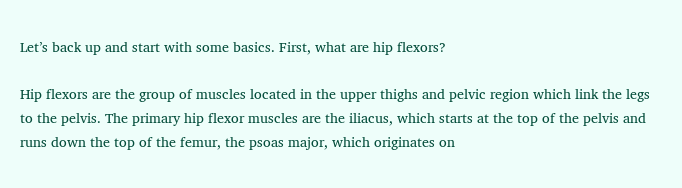Let’s back up and start with some basics. First, what are hip flexors?

Hip flexors are the group of muscles located in the upper thighs and pelvic region which link the legs to the pelvis. The primary hip flexor muscles are the iliacus, which starts at the top of the pelvis and runs down the top of the femur, the psoas major, which originates on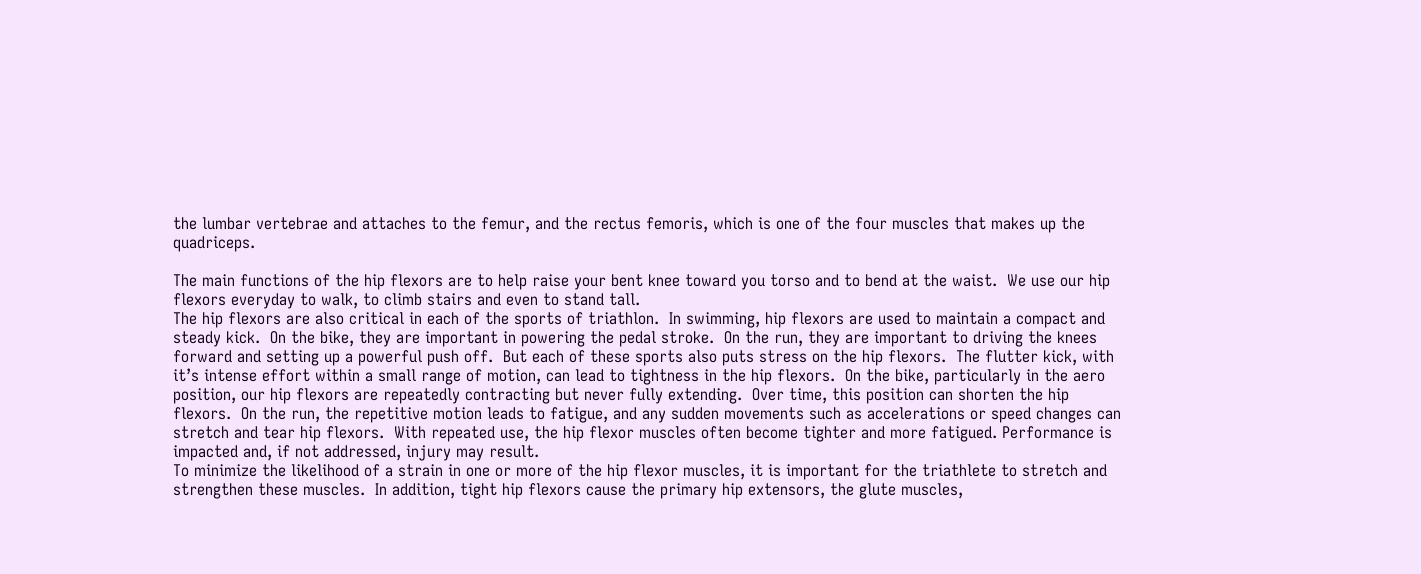the lumbar vertebrae and attaches to the femur, and the rectus femoris, which is one of the four muscles that makes up the quadriceps.

The main functions of the hip flexors are to help raise your bent knee toward you torso and to bend at the waist.  We use our hip flexors everyday to walk, to climb stairs and even to stand tall.
The hip flexors are also critical in each of the sports of triathlon.  In swimming, hip flexors are used to maintain a compact and steady kick.  On the bike, they are important in powering the pedal stroke.  On the run, they are important to driving the knees forward and setting up a powerful push off.  But each of these sports also puts stress on the hip flexors.  The flutter kick, with it’s intense effort within a small range of motion, can lead to tightness in the hip flexors.  On the bike, particularly in the aero position, our hip flexors are repeatedly contracting but never fully extending.  Over time, this position can shorten the hip flexors.  On the run, the repetitive motion leads to fatigue, and any sudden movements such as accelerations or speed changes can stretch and tear hip flexors.  With repeated use, the hip flexor muscles often become tighter and more fatigued. Performance is impacted and, if not addressed, injury may result.
To minimize the likelihood of a strain in one or more of the hip flexor muscles, it is important for the triathlete to stretch and strengthen these muscles.  In addition, tight hip flexors cause the primary hip extensors, the glute muscles,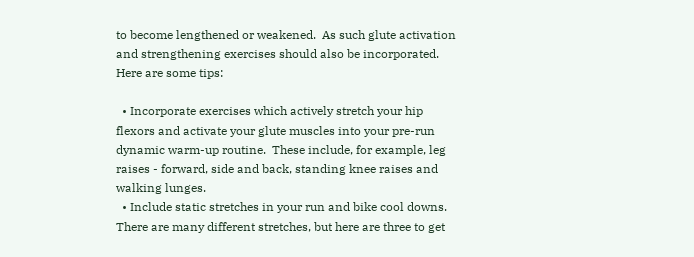to become lengthened or weakened.  As such glute activation and strengthening exercises should also be incorporated.
Here are some tips:

  • Incorporate exercises which actively stretch your hip flexors and activate your glute muscles into your pre-run dynamic warm-up routine.  These include, for example, leg raises - forward, side and back, standing knee raises and walking lunges.
  • Include static stretches in your run and bike cool downs.  There are many different stretches, but here are three to get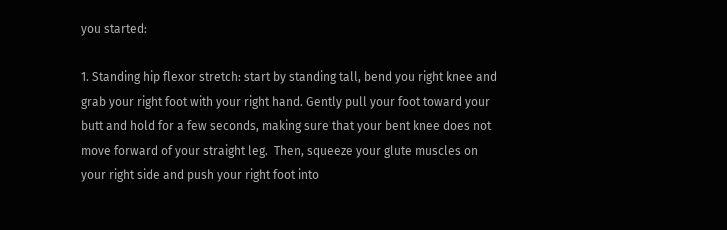you started:

1. Standing hip flexor stretch: start by standing tall, bend you right knee and grab your right foot with your right hand. Gently pull your foot toward your butt and hold for a few seconds, making sure that your bent knee does not move forward of your straight leg.  Then, squeeze your glute muscles on your right side and push your right foot into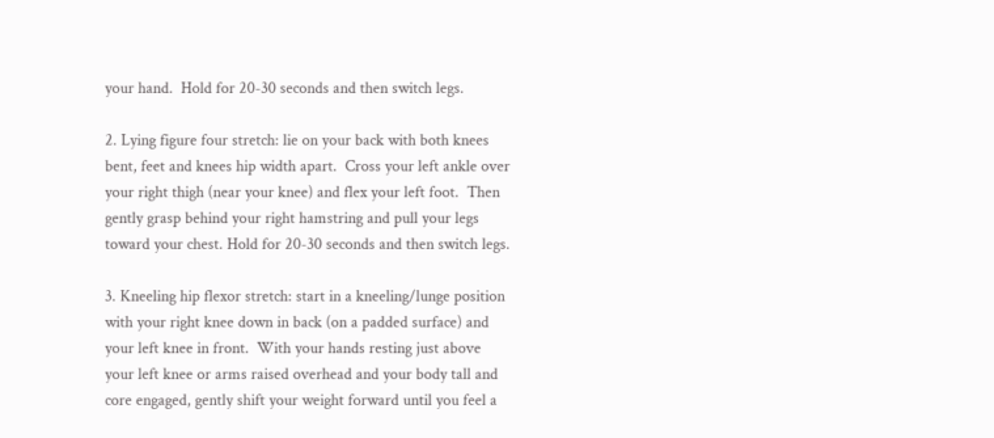your hand.  Hold for 20-30 seconds and then switch legs.

2. Lying figure four stretch: lie on your back with both knees bent, feet and knees hip width apart.  Cross your left ankle over your right thigh (near your knee) and flex your left foot.  Then gently grasp behind your right hamstring and pull your legs toward your chest. Hold for 20-30 seconds and then switch legs.

3. Kneeling hip flexor stretch: start in a kneeling/lunge position with your right knee down in back (on a padded surface) and your left knee in front.  With your hands resting just above your left knee or arms raised overhead and your body tall and core engaged, gently shift your weight forward until you feel a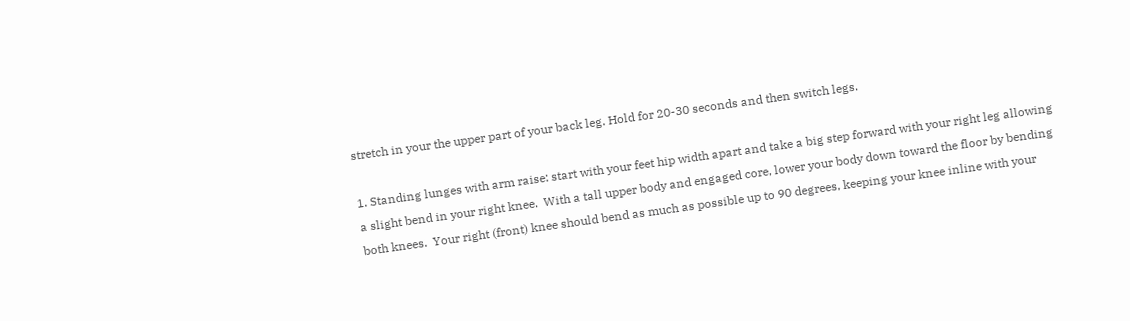stretch in your the upper part of your back leg. Hold for 20-30 seconds and then switch legs.

1. Standing lunges with arm raise: start with your feet hip width apart and take a big step forward with your right leg allowing a slight bend in your right knee.  With a tall upper body and engaged core, lower your body down toward the floor by bending both knees.  Your right (front) knee should bend as much as possible up to 90 degrees, keeping your knee inline with your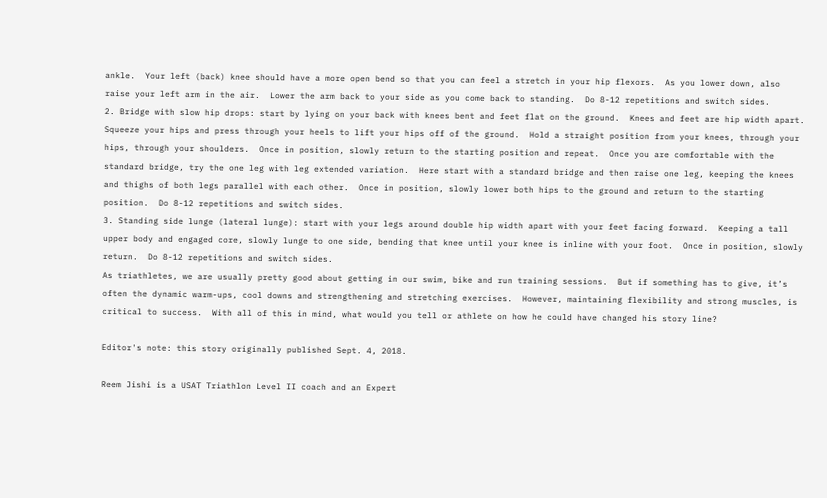ankle.  Your left (back) knee should have a more open bend so that you can feel a stretch in your hip flexors.  As you lower down, also raise your left arm in the air.  Lower the arm back to your side as you come back to standing.  Do 8-12 repetitions and switch sides.
2. Bridge with slow hip drops: start by lying on your back with knees bent and feet flat on the ground.  Knees and feet are hip width apart.  Squeeze your hips and press through your heels to lift your hips off of the ground.  Hold a straight position from your knees, through your hips, through your shoulders.  Once in position, slowly return to the starting position and repeat.  Once you are comfortable with the standard bridge, try the one leg with leg extended variation.  Here start with a standard bridge and then raise one leg, keeping the knees and thighs of both legs parallel with each other.  Once in position, slowly lower both hips to the ground and return to the starting position.  Do 8-12 repetitions and switch sides.
3. Standing side lunge (lateral lunge): start with your legs around double hip width apart with your feet facing forward.  Keeping a tall upper body and engaged core, slowly lunge to one side, bending that knee until your knee is inline with your foot.  Once in position, slowly return.  Do 8-12 repetitions and switch sides.
As triathletes, we are usually pretty good about getting in our swim, bike and run training sessions.  But if something has to give, it’s often the dynamic warm-ups, cool downs and strengthening and stretching exercises.  However, maintaining flexibility and strong muscles, is critical to success.  With all of this in mind, what would you tell or athlete on how he could have changed his story line?

Editor's note: this story originally published Sept. 4, 2018.

Reem Jishi is a USAT Triathlon Level II coach and an Expert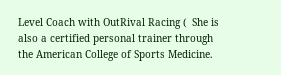Level Coach with OutRival Racing (  She is also a certified personal trainer through the American College of Sports Medicine.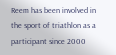Reem has been involved in the sport of triathlon as a participant since 2000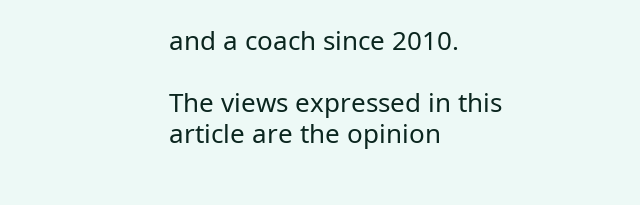and a coach since 2010.

The views expressed in this article are the opinion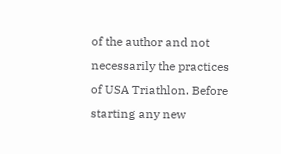of the author and not necessarily the practices of USA Triathlon. Before starting any new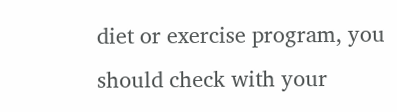diet or exercise program, you should check with your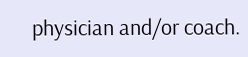physician and/or coach.